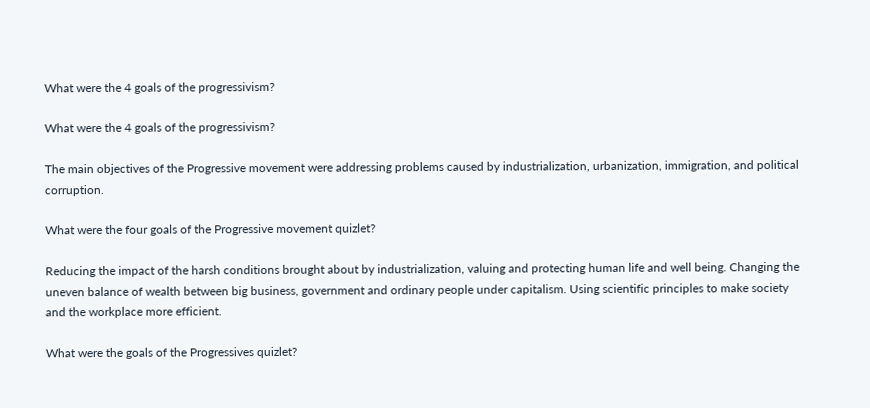What were the 4 goals of the progressivism?

What were the 4 goals of the progressivism?

The main objectives of the Progressive movement were addressing problems caused by industrialization, urbanization, immigration, and political corruption.

What were the four goals of the Progressive movement quizlet?

Reducing the impact of the harsh conditions brought about by industrialization, valuing and protecting human life and well being. Changing the uneven balance of wealth between big business, government and ordinary people under capitalism. Using scientific principles to make society and the workplace more efficient.

What were the goals of the Progressives quizlet?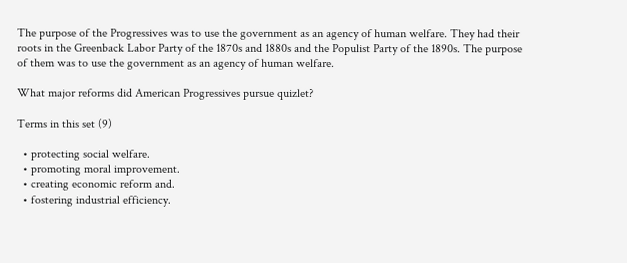The purpose of the Progressives was to use the government as an agency of human welfare. They had their roots in the Greenback Labor Party of the 1870s and 1880s and the Populist Party of the 1890s. The purpose of them was to use the government as an agency of human welfare.

What major reforms did American Progressives pursue quizlet?

Terms in this set (9)

  • protecting social welfare.
  • promoting moral improvement.
  • creating economic reform and.
  • fostering industrial efficiency.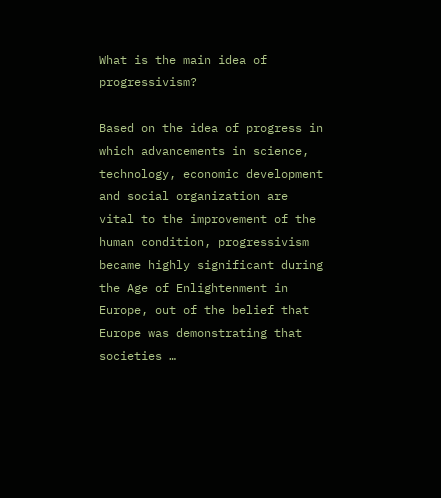What is the main idea of progressivism?

Based on the idea of progress in which advancements in science, technology, economic development and social organization are vital to the improvement of the human condition, progressivism became highly significant during the Age of Enlightenment in Europe, out of the belief that Europe was demonstrating that societies …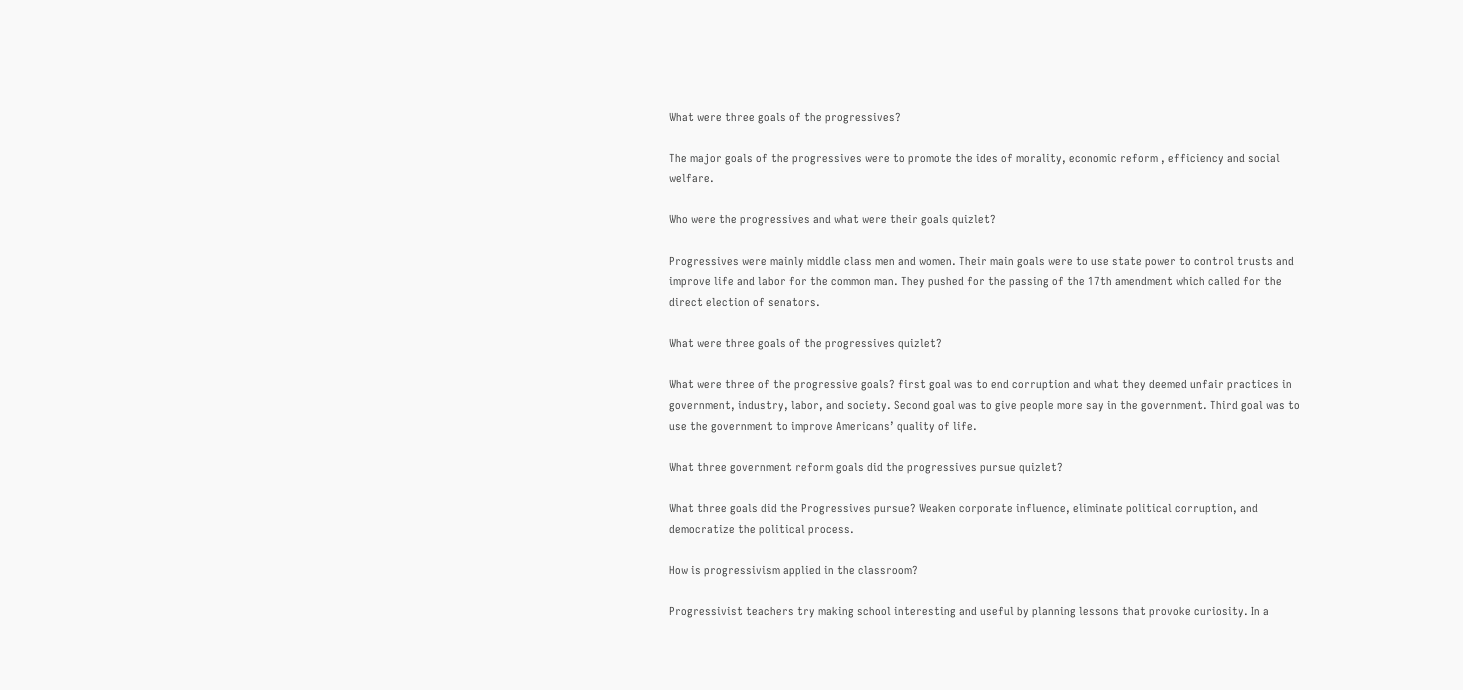What were three goals of the progressives?

The major goals of the progressives were to promote the ides of morality, economic reform , efficiency and social welfare.

Who were the progressives and what were their goals quizlet?

Progressives were mainly middle class men and women. Their main goals were to use state power to control trusts and improve life and labor for the common man. They pushed for the passing of the 17th amendment which called for the direct election of senators.

What were three goals of the progressives quizlet?

What were three of the progressive goals? first goal was to end corruption and what they deemed unfair practices in government, industry, labor, and society. Second goal was to give people more say in the government. Third goal was to use the government to improve Americans’ quality of life.

What three government reform goals did the progressives pursue quizlet?

What three goals did the Progressives pursue? Weaken corporate influence, eliminate political corruption, and democratize the political process.

How is progressivism applied in the classroom?

Progressivist teachers try making school interesting and useful by planning lessons that provoke curiosity. In a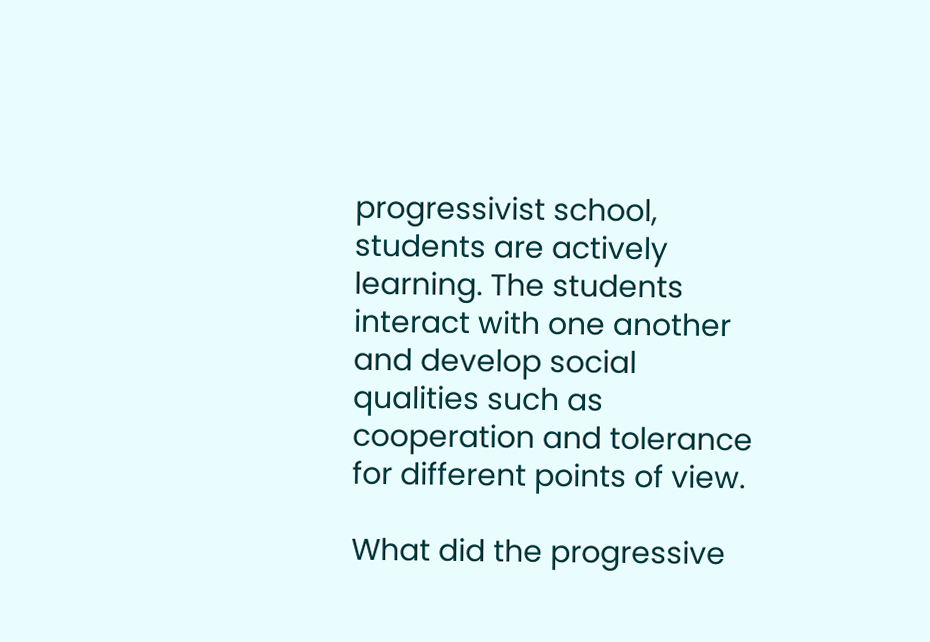progressivist school, students are actively learning. The students interact with one another and develop social qualities such as cooperation and tolerance for different points of view.

What did the progressive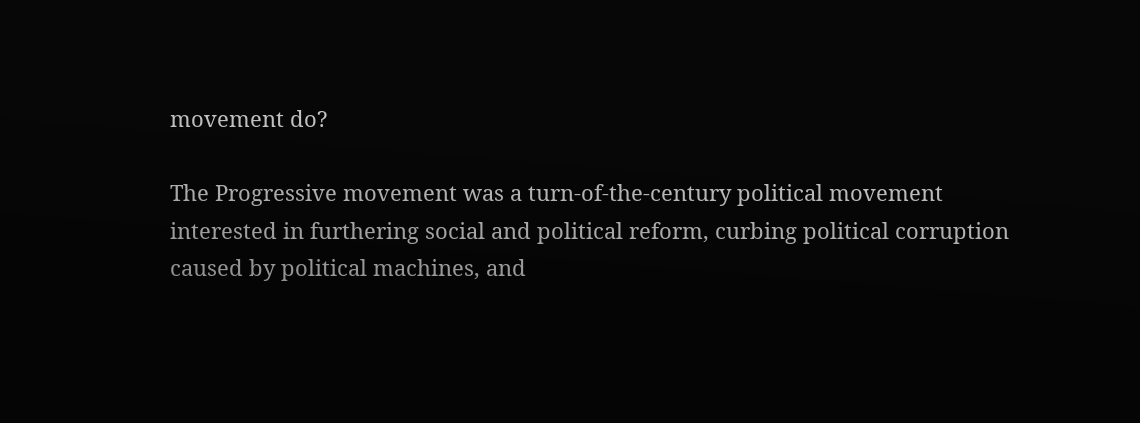movement do?

The Progressive movement was a turn-of-the-century political movement interested in furthering social and political reform, curbing political corruption caused by political machines, and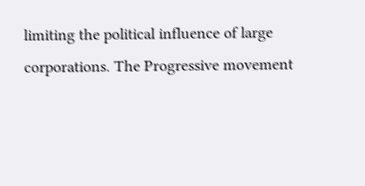limiting the political influence of large corporations. The Progressive movement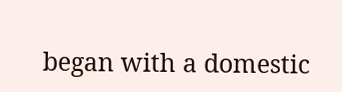began with a domestic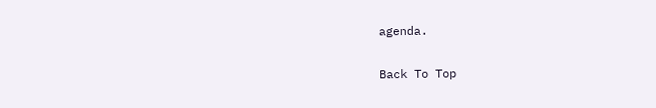agenda.

Back To Top